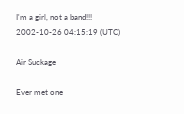I'm a girl, not a band!!!
2002-10-26 04:15:19 (UTC)

Air Suckage

Ever met one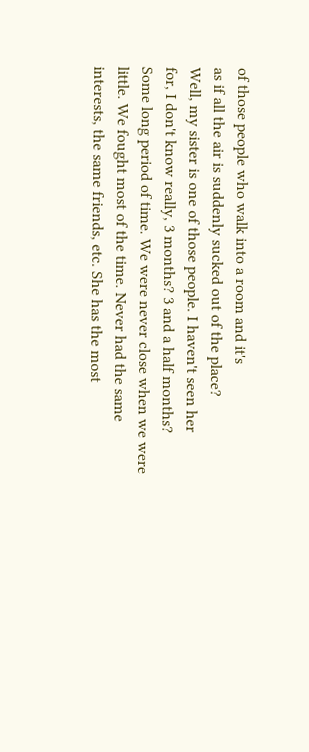of those people who walk into a room and it's
as if all the air is suddenly sucked out of the place?
Well, my sister is one of those people. I haven't seen her
for, I don't know really, 3 months? 3 and a half months?
Some long period of time. We were never close when we were
little. We fought most of the time. Never had the same
interests, the same friends, etc. She has the most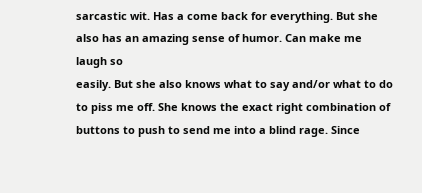sarcastic wit. Has a come back for everything. But she
also has an amazing sense of humor. Can make me laugh so
easily. But she also knows what to say and/or what to do
to piss me off. She knows the exact right combination of
buttons to push to send me into a blind rage. Since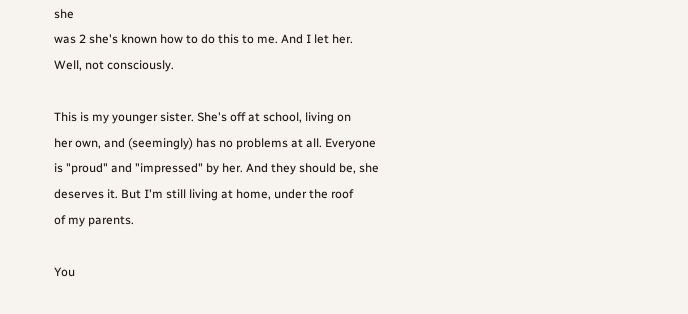she
was 2 she's known how to do this to me. And I let her.
Well, not consciously.

This is my younger sister. She's off at school, living on
her own, and (seemingly) has no problems at all. Everyone
is "proud" and "impressed" by her. And they should be, she
deserves it. But I'm still living at home, under the roof
of my parents.

You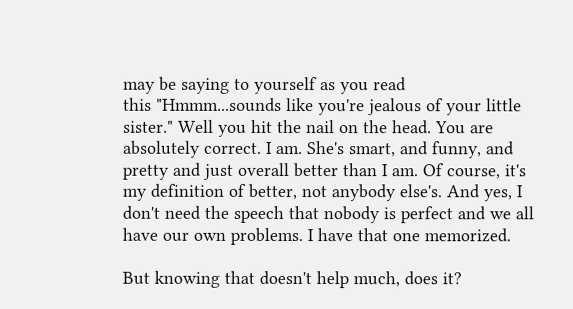may be saying to yourself as you read
this "Hmmm...sounds like you're jealous of your little
sister." Well you hit the nail on the head. You are
absolutely correct. I am. She's smart, and funny, and
pretty and just overall better than I am. Of course, it's
my definition of better, not anybody else's. And yes, I
don't need the speech that nobody is perfect and we all
have our own problems. I have that one memorized.

But knowing that doesn't help much, does it?